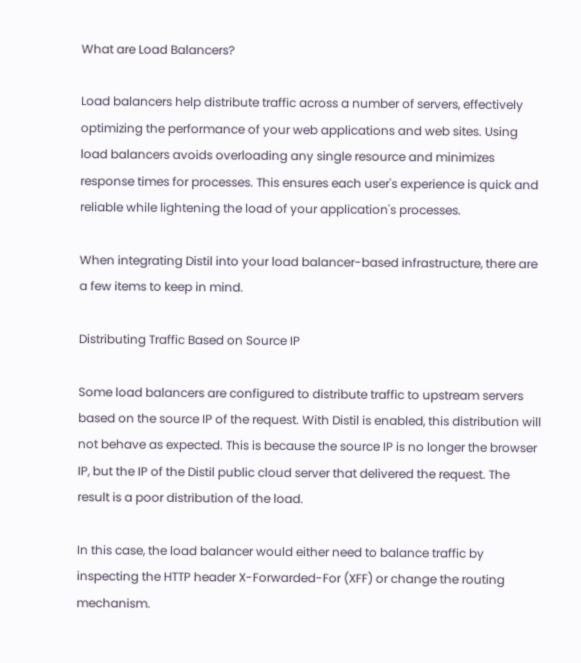What are Load Balancers?

Load balancers help distribute traffic across a number of servers, effectively optimizing the performance of your web applications and web sites. Using load balancers avoids overloading any single resource and minimizes response times for processes. This ensures each user's experience is quick and reliable while lightening the load of your application's processes.

When integrating Distil into your load balancer-based infrastructure, there are a few items to keep in mind.

Distributing Traffic Based on Source IP

Some load balancers are configured to distribute traffic to upstream servers based on the source IP of the request. With Distil is enabled, this distribution will not behave as expected. This is because the source IP is no longer the browser IP, but the IP of the Distil public cloud server that delivered the request. The result is a poor distribution of the load.

In this case, the load balancer would either need to balance traffic by inspecting the HTTP header X-Forwarded-For (XFF) or change the routing mechanism.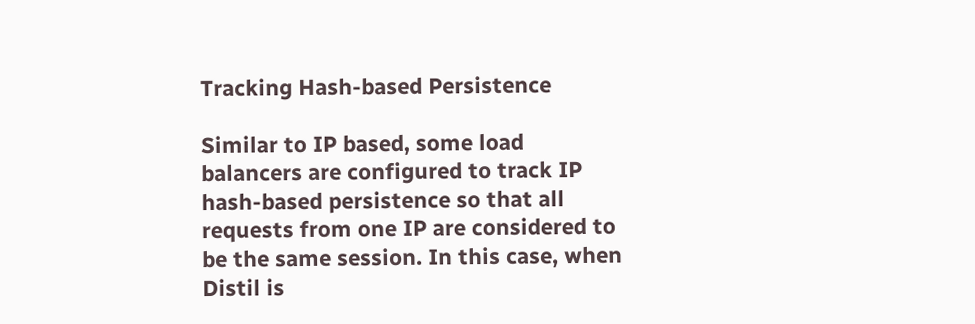Tracking Hash-based Persistence

Similar to IP based, some load balancers are configured to track IP hash-based persistence so that all requests from one IP are considered to be the same session. In this case, when Distil is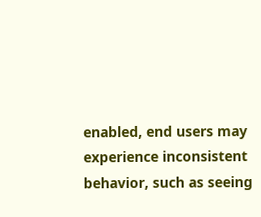enabled, end users may experience inconsistent behavior, such as seeing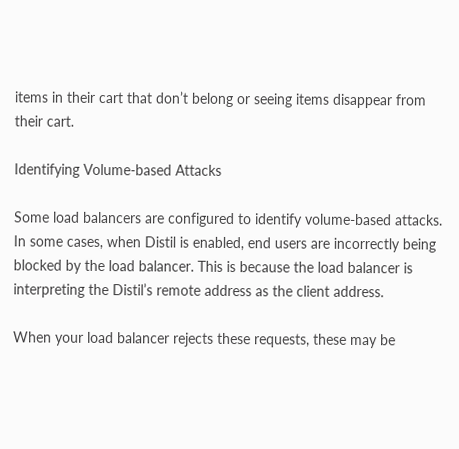items in their cart that don’t belong or seeing items disappear from their cart.

Identifying Volume-based Attacks

Some load balancers are configured to identify volume-based attacks. In some cases, when Distil is enabled, end users are incorrectly being blocked by the load balancer. This is because the load balancer is interpreting the Distil’s remote address as the client address.

When your load balancer rejects these requests, these may be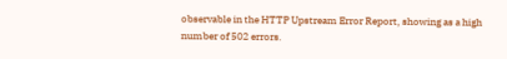observable in the HTTP Upstream Error Report, showing as a high number of 502 errors.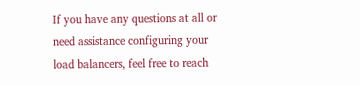If you have any questions at all or need assistance configuring your load balancers, feel free to reach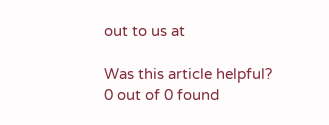out to us at

Was this article helpful?
0 out of 0 found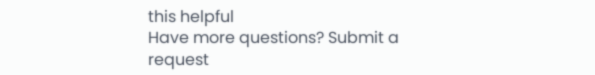this helpful
Have more questions? Submit a request